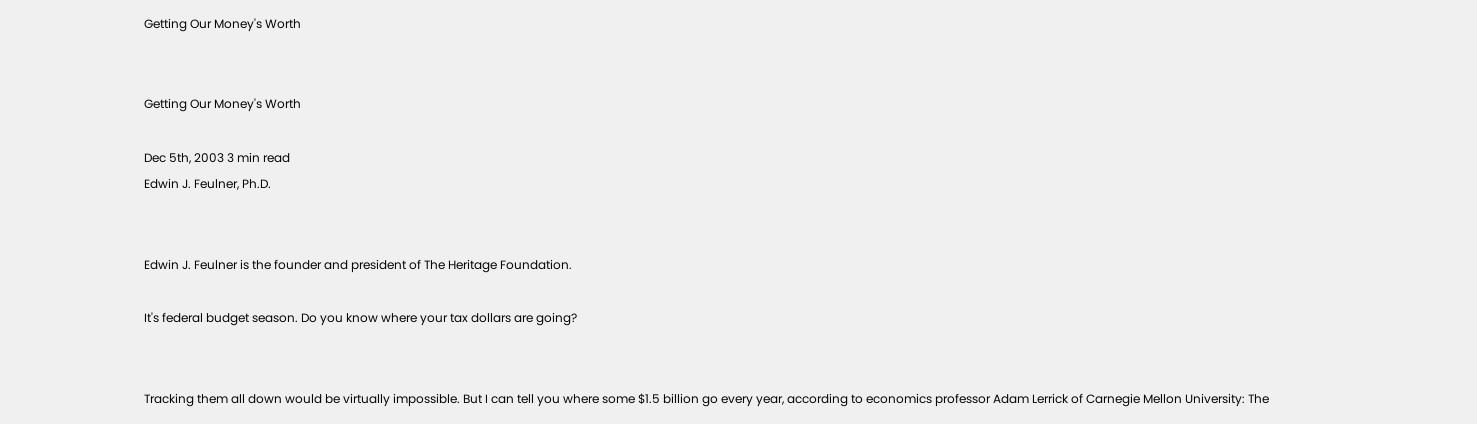Getting Our Money's Worth


Getting Our Money's Worth

Dec 5th, 2003 3 min read
Edwin J. Feulner, Ph.D.


Edwin J. Feulner is the founder and president of The Heritage Foundation.

It's federal budget season. Do you know where your tax dollars are going?


Tracking them all down would be virtually impossible. But I can tell you where some $1.5 billion go every year, according to economics professor Adam Lerrick of Carnegie Mellon University: The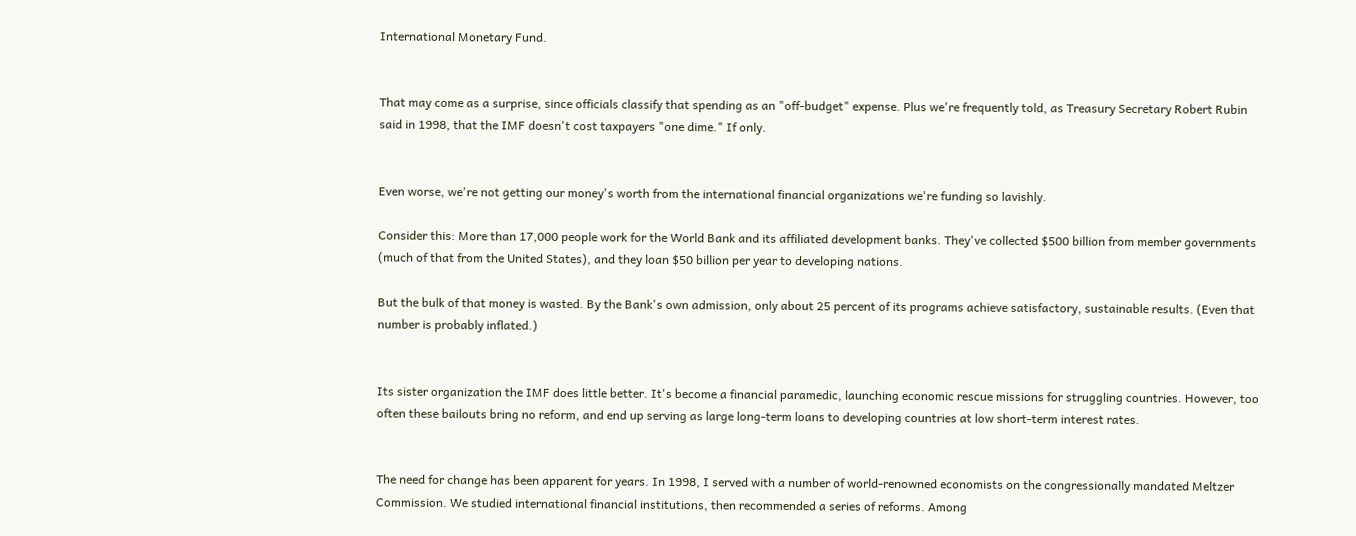International Monetary Fund.


That may come as a surprise, since officials classify that spending as an "off-budget" expense. Plus we're frequently told, as Treasury Secretary Robert Rubin said in 1998, that the IMF doesn't cost taxpayers "one dime." If only.


Even worse, we're not getting our money's worth from the international financial organizations we're funding so lavishly.

Consider this: More than 17,000 people work for the World Bank and its affiliated development banks. They've collected $500 billion from member governments (much of that from the United States), and they loan $50 billion per year to developing nations.

But the bulk of that money is wasted. By the Bank's own admission, only about 25 percent of its programs achieve satisfactory, sustainable results. (Even that number is probably inflated.)


Its sister organization the IMF does little better. It's become a financial paramedic, launching economic rescue missions for struggling countries. However, too often these bailouts bring no reform, and end up serving as large long-term loans to developing countries at low short-term interest rates.


The need for change has been apparent for years. In 1998, I served with a number of world-renowned economists on the congressionally mandated Meltzer Commission. We studied international financial institutions, then recommended a series of reforms. Among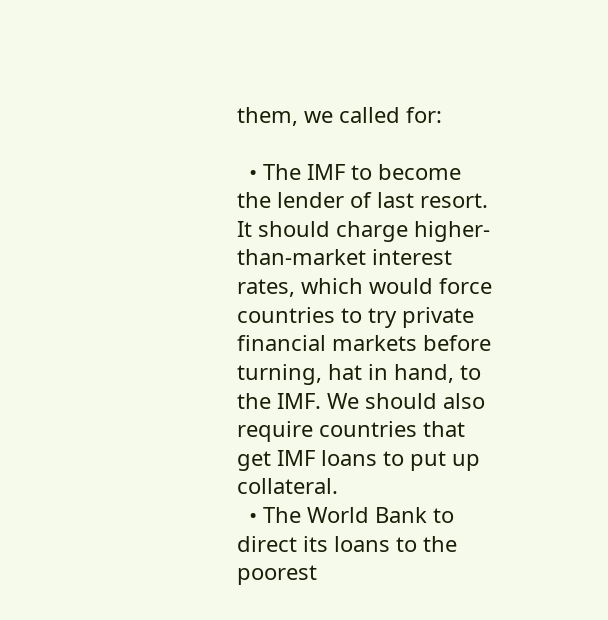them, we called for:

  • The IMF to become the lender of last resort. It should charge higher-than-market interest rates, which would force countries to try private financial markets before turning, hat in hand, to the IMF. We should also require countries that get IMF loans to put up collateral.
  • The World Bank to direct its loans to the poorest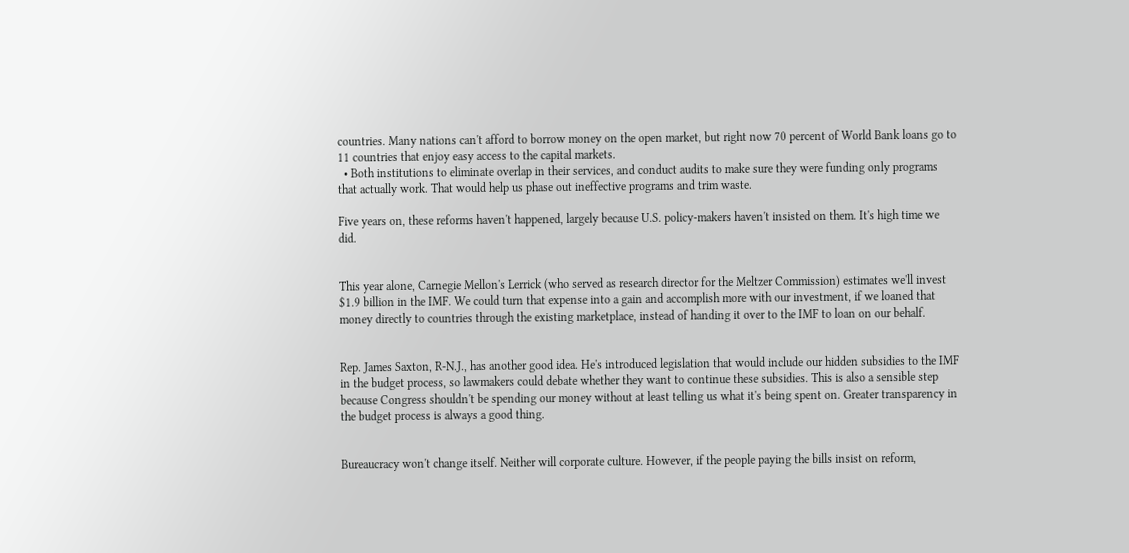countries. Many nations can't afford to borrow money on the open market, but right now 70 percent of World Bank loans go to 11 countries that enjoy easy access to the capital markets.
  • Both institutions to eliminate overlap in their services, and conduct audits to make sure they were funding only programs that actually work. That would help us phase out ineffective programs and trim waste.

Five years on, these reforms haven't happened, largely because U.S. policy-makers haven't insisted on them. It's high time we did.


This year alone, Carnegie Mellon's Lerrick (who served as research director for the Meltzer Commission) estimates we'll invest $1.9 billion in the IMF. We could turn that expense into a gain and accomplish more with our investment, if we loaned that money directly to countries through the existing marketplace, instead of handing it over to the IMF to loan on our behalf.


Rep. James Saxton, R-N.J., has another good idea. He's introduced legislation that would include our hidden subsidies to the IMF in the budget process, so lawmakers could debate whether they want to continue these subsidies. This is also a sensible step because Congress shouldn't be spending our money without at least telling us what it's being spent on. Greater transparency in the budget process is always a good thing.


Bureaucracy won't change itself. Neither will corporate culture. However, if the people paying the bills insist on reform,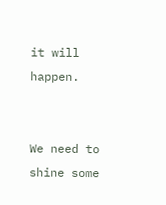it will happen.


We need to shine some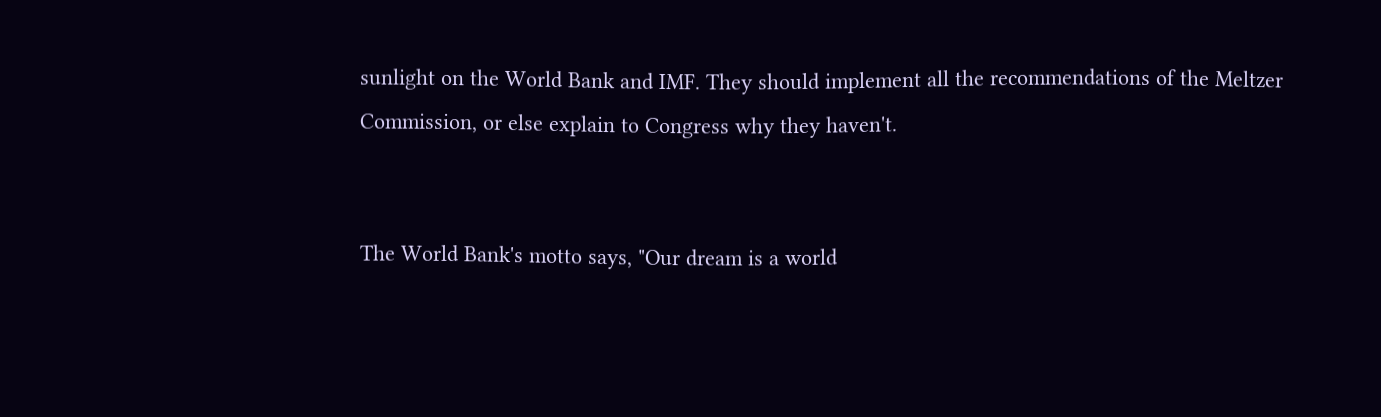sunlight on the World Bank and IMF. They should implement all the recommendations of the Meltzer Commission, or else explain to Congress why they haven't.


The World Bank's motto says, "Our dream is a world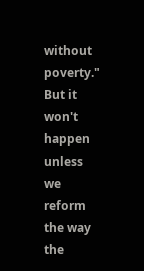without poverty." But it won't happen unless we reform the way the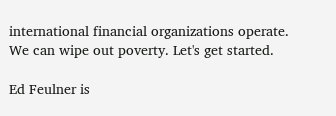international financial organizations operate. We can wipe out poverty. Let's get started.

Ed Feulner is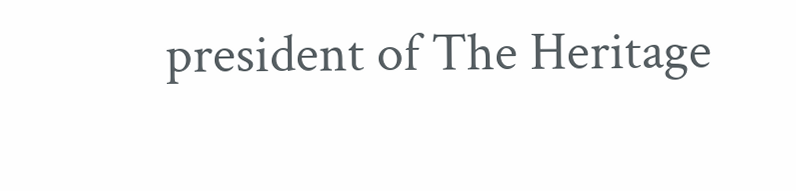president of The Heritage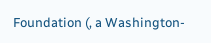Foundation (, a Washington-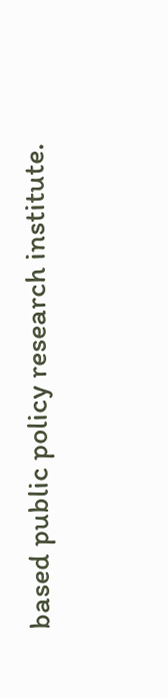based public policy research institute.